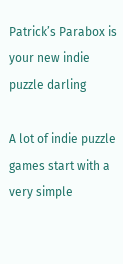Patrick’s Parabox is your new indie puzzle darling

A lot of indie puzzle games start with a very simple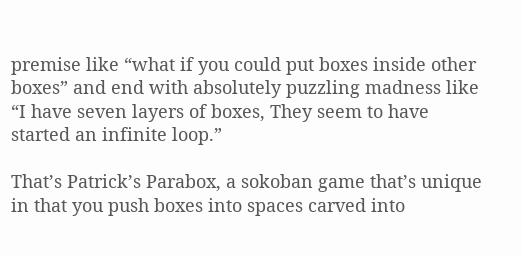premise like “what if you could put boxes inside other boxes” and end with absolutely puzzling madness like “I have seven layers of boxes, They seem to have started an infinite loop.”

That’s Patrick’s Parabox, a sokoban game that’s unique in that you push boxes into spaces carved into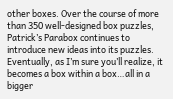other boxes. Over the course of more than 350 well-designed box puzzles, Patrick’s Parabox continues to introduce new ideas into its puzzles. Eventually, as I’m sure you’ll realize, it becomes a box within a box…all in a bigger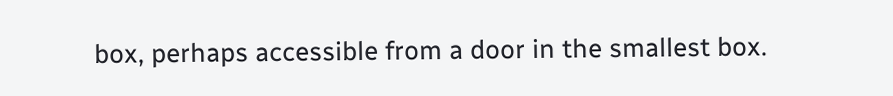box, perhaps accessible from a door in the smallest box.